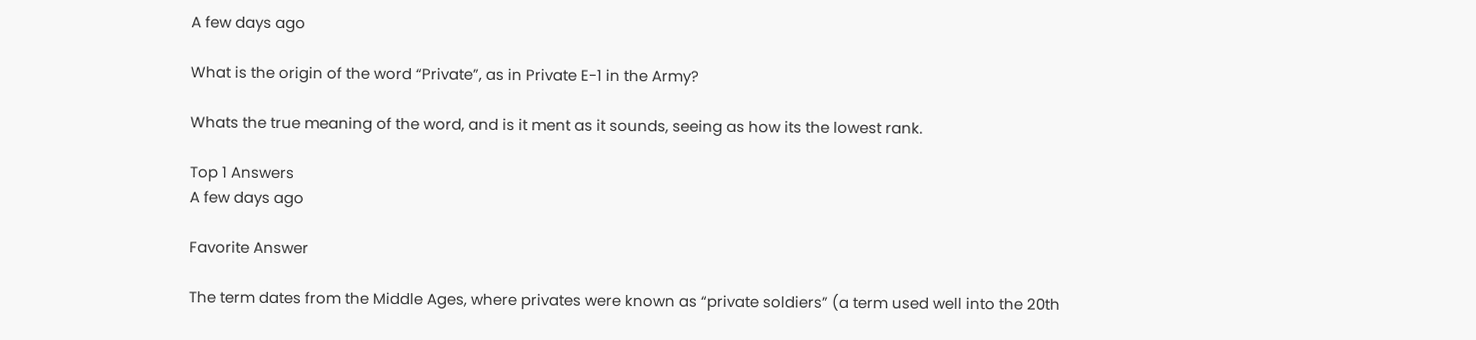A few days ago

What is the origin of the word “Private”, as in Private E-1 in the Army?

Whats the true meaning of the word, and is it ment as it sounds, seeing as how its the lowest rank.

Top 1 Answers
A few days ago

Favorite Answer

The term dates from the Middle Ages, where privates were known as “private soldiers” (a term used well into the 20th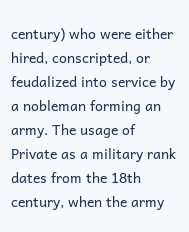century) who were either hired, conscripted, or feudalized into service by a nobleman forming an army. The usage of Private as a military rank dates from the 18th century, when the army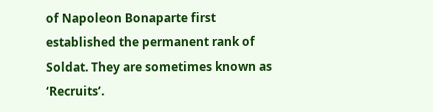of Napoleon Bonaparte first established the permanent rank of Soldat. They are sometimes known as ‘Recruits’.